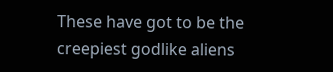These have got to be the creepiest godlike aliens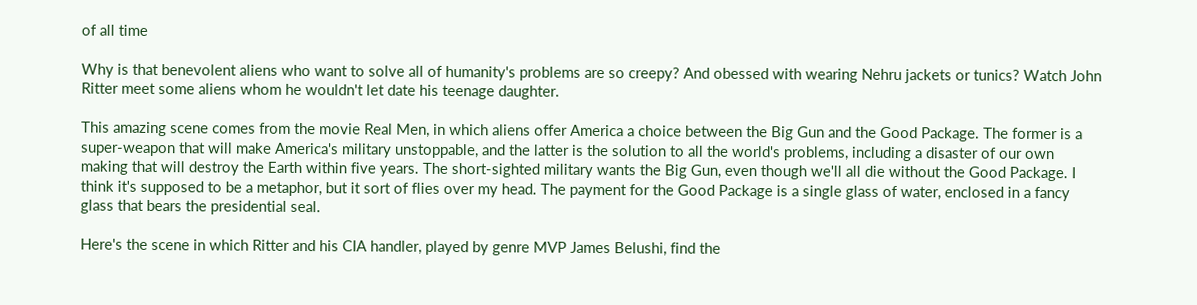of all time

Why is that benevolent aliens who want to solve all of humanity's problems are so creepy? And obessed with wearing Nehru jackets or tunics? Watch John Ritter meet some aliens whom he wouldn't let date his teenage daughter.

This amazing scene comes from the movie Real Men, in which aliens offer America a choice between the Big Gun and the Good Package. The former is a super-weapon that will make America's military unstoppable, and the latter is the solution to all the world's problems, including a disaster of our own making that will destroy the Earth within five years. The short-sighted military wants the Big Gun, even though we'll all die without the Good Package. I think it's supposed to be a metaphor, but it sort of flies over my head. The payment for the Good Package is a single glass of water, enclosed in a fancy glass that bears the presidential seal.

Here's the scene in which Ritter and his CIA handler, played by genre MVP James Belushi, find the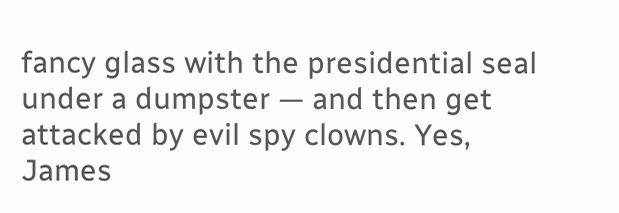fancy glass with the presidential seal under a dumpster — and then get attacked by evil spy clowns. Yes, James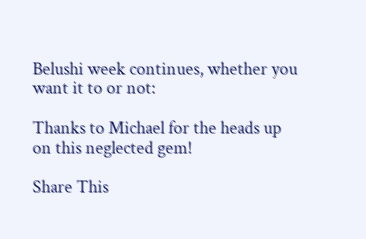Belushi week continues, whether you want it to or not:

Thanks to Michael for the heads up on this neglected gem!

Share This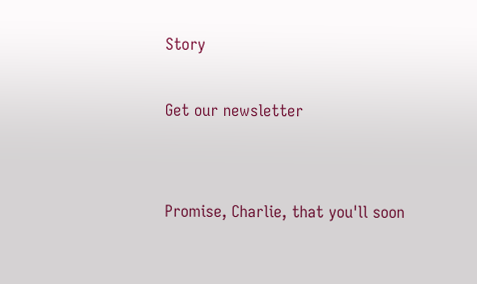Story

Get our newsletter


Promise, Charlie, that you'll soon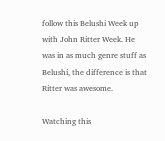follow this Belushi Week up with John Ritter Week. He was in as much genre stuff as Belushi, the difference is that Ritter was awesome.

Watching this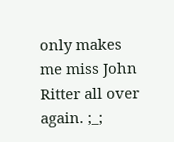only makes me miss John Ritter all over again. ;_;